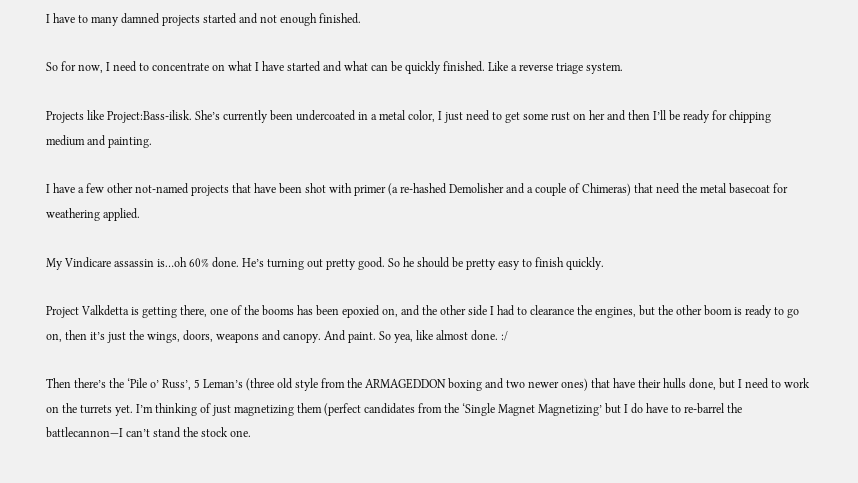I have to many damned projects started and not enough finished.

So for now, I need to concentrate on what I have started and what can be quickly finished. Like a reverse triage system.

Projects like Project:Bass-ilisk. She’s currently been undercoated in a metal color, I just need to get some rust on her and then I’ll be ready for chipping medium and painting.

I have a few other not-named projects that have been shot with primer (a re-hashed Demolisher and a couple of Chimeras) that need the metal basecoat for weathering applied.

My Vindicare assassin is…oh 60% done. He’s turning out pretty good. So he should be pretty easy to finish quickly.

Project Valkdetta is getting there, one of the booms has been epoxied on, and the other side I had to clearance the engines, but the other boom is ready to go on, then it’s just the wings, doors, weapons and canopy. And paint. So yea, like almost done. :/

Then there’s the ‘Pile o’ Russ’, 5 Leman’s (three old style from the ARMAGEDDON boxing and two newer ones) that have their hulls done, but I need to work on the turrets yet. I’m thinking of just magnetizing them (perfect candidates from the ‘Single Magnet Magnetizing’ but I do have to re-barrel the battlecannon—I can’t stand the stock one.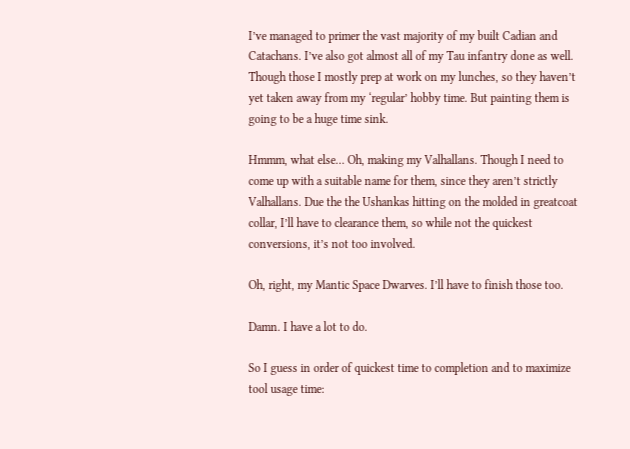I’ve managed to primer the vast majority of my built Cadian and Catachans. I’ve also got almost all of my Tau infantry done as well. Though those I mostly prep at work on my lunches, so they haven’t yet taken away from my ‘regular’ hobby time. But painting them is going to be a huge time sink.

Hmmm, what else… Oh, making my Valhallans. Though I need to come up with a suitable name for them, since they aren’t strictly Valhallans. Due the the Ushankas hitting on the molded in greatcoat collar, I’ll have to clearance them, so while not the quickest conversions, it’s not too involved.

Oh, right, my Mantic Space Dwarves. I’ll have to finish those too.

Damn. I have a lot to do.

So I guess in order of quickest time to completion and to maximize tool usage time: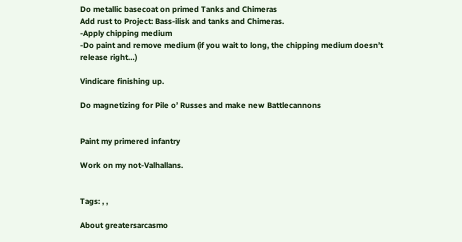Do metallic basecoat on primed Tanks and Chimeras
Add rust to Project: Bass-ilisk and tanks and Chimeras.
-Apply chipping medium
-Do paint and remove medium (if you wait to long, the chipping medium doesn’t release right…)

Vindicare finishing up.

Do magnetizing for Pile o’ Russes and make new Battlecannons


Paint my primered infantry

Work on my not-Valhallans.


Tags: , ,

About greatersarcasmo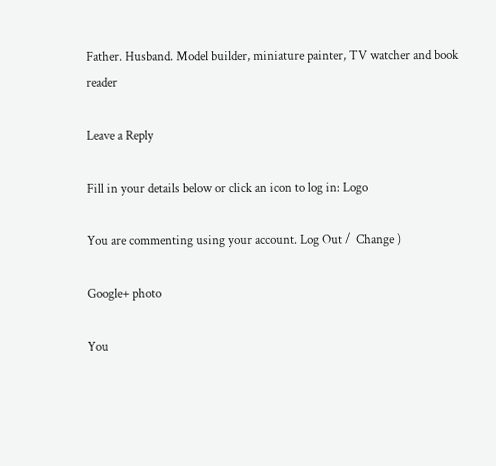Father. Husband. Model builder, miniature painter, TV watcher and book reader

Leave a Reply

Fill in your details below or click an icon to log in: Logo

You are commenting using your account. Log Out /  Change )

Google+ photo

You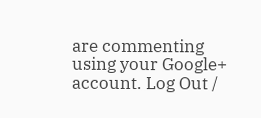are commenting using your Google+ account. Log Out /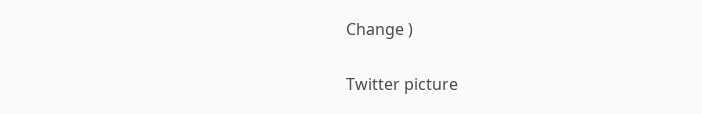Change )

Twitter picture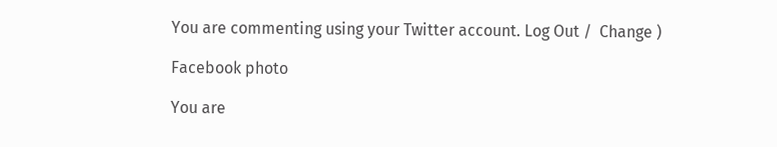You are commenting using your Twitter account. Log Out /  Change )

Facebook photo

You are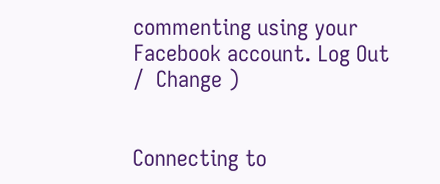commenting using your Facebook account. Log Out /  Change )


Connecting to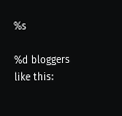%s

%d bloggers like this: